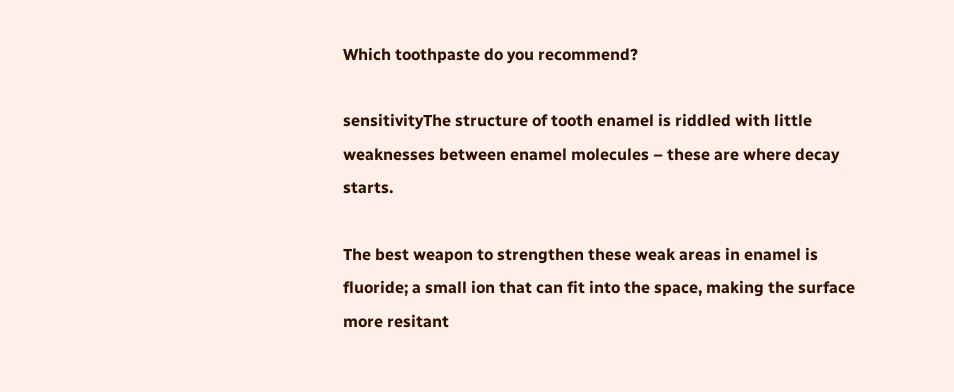Which toothpaste do you recommend?

sensitivityThe structure of tooth enamel is riddled with little weaknesses between enamel molecules – these are where decay starts.

The best weapon to strengthen these weak areas in enamel is fluoride; a small ion that can fit into the space, making the surface more resitant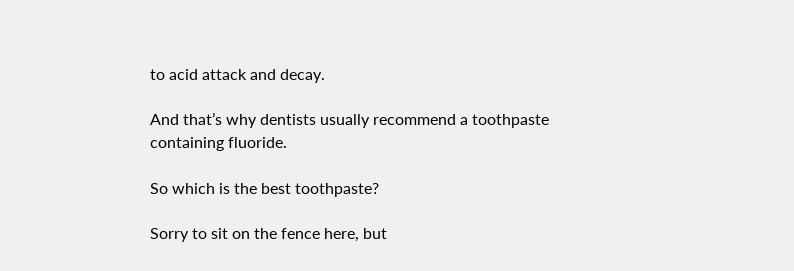to acid attack and decay.

And that’s why dentists usually recommend a toothpaste containing fluoride.

So which is the best toothpaste?

Sorry to sit on the fence here, but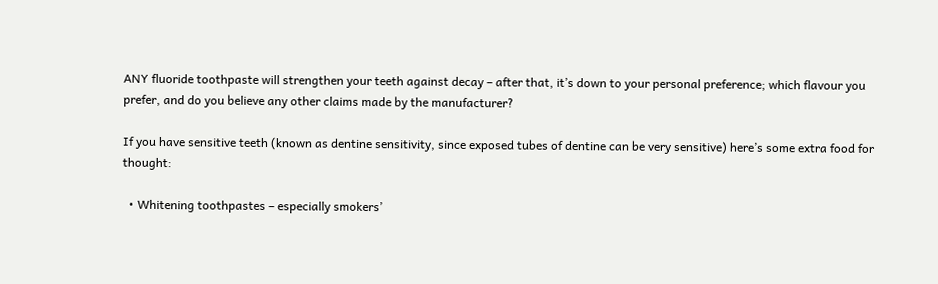ANY fluoride toothpaste will strengthen your teeth against decay – after that, it’s down to your personal preference; which flavour you prefer, and do you believe any other claims made by the manufacturer?

If you have sensitive teeth (known as dentine sensitivity, since exposed tubes of dentine can be very sensitive) here’s some extra food for thought:

  • Whitening toothpastes – especially smokers’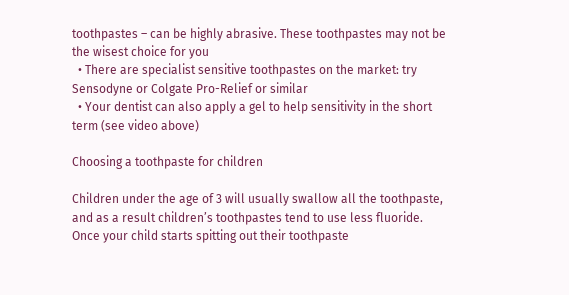toothpastes – can be highly abrasive. These toothpastes may not be the wisest choice for you
  • There are specialist sensitive toothpastes on the market: try Sensodyne or Colgate Pro-Relief or similar
  • Your dentist can also apply a gel to help sensitivity in the short term (see video above)

Choosing a toothpaste for children

Children under the age of 3 will usually swallow all the toothpaste, and as a result children’s toothpastes tend to use less fluoride. Once your child starts spitting out their toothpaste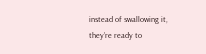instead of swallowing it, they’re ready to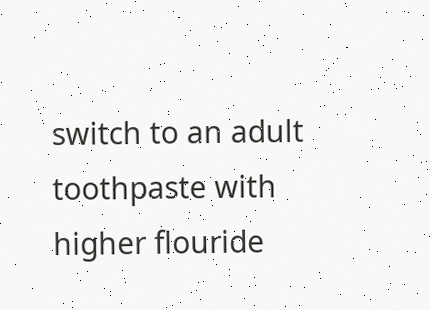switch to an adult toothpaste with higher flouride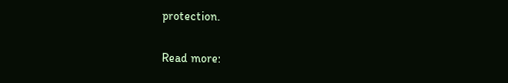protection.

Read more: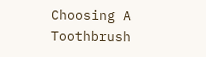Choosing A Toothbrush